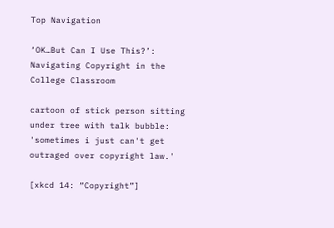Top Navigation

‘OK…But Can I Use This?’: Navigating Copyright in the College Classroom

cartoon of stick person sitting under tree with talk bubble: 'sometimes i just can't get outraged over copyright law.'

[xkcd 14: “Copyright”]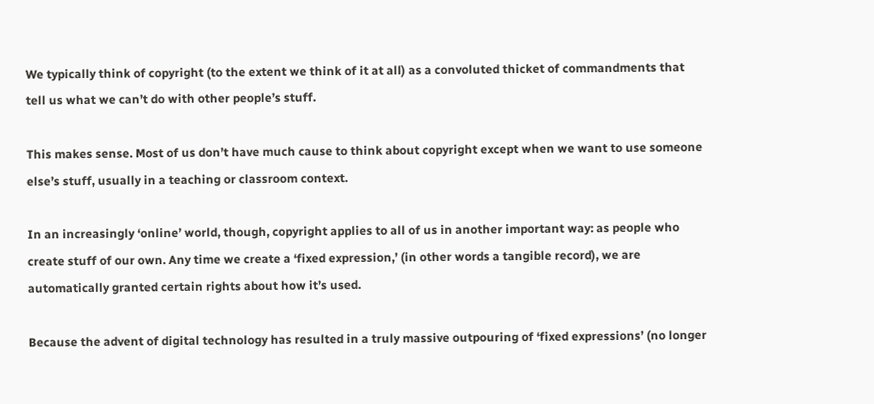We typically think of copyright (to the extent we think of it at all) as a convoluted thicket of commandments that tell us what we can’t do with other people’s stuff.

This makes sense. Most of us don’t have much cause to think about copyright except when we want to use someone else’s stuff, usually in a teaching or classroom context.

In an increasingly ‘online’ world, though, copyright applies to all of us in another important way: as people who create stuff of our own. Any time we create a ‘fixed expression,’ (in other words a tangible record), we are automatically granted certain rights about how it’s used.

Because the advent of digital technology has resulted in a truly massive outpouring of ‘fixed expressions’ (no longer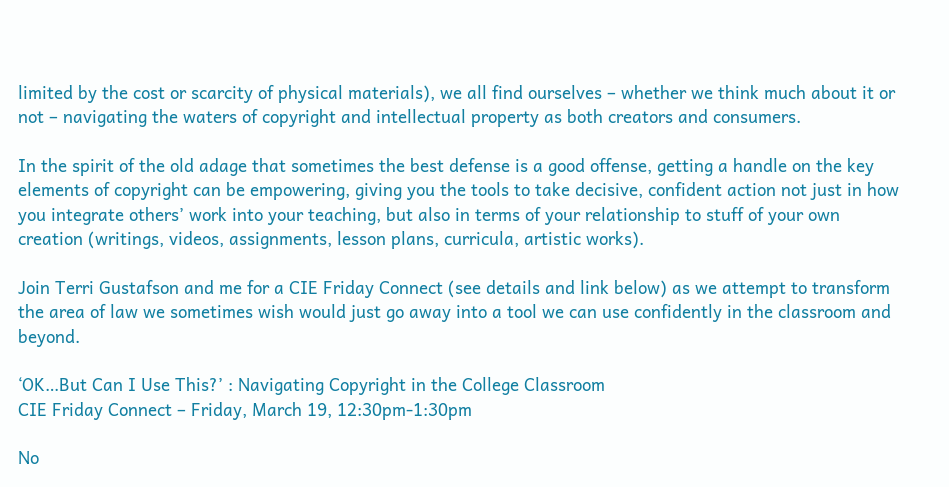limited by the cost or scarcity of physical materials), we all find ourselves – whether we think much about it or not – navigating the waters of copyright and intellectual property as both creators and consumers.

In the spirit of the old adage that sometimes the best defense is a good offense, getting a handle on the key elements of copyright can be empowering, giving you the tools to take decisive, confident action not just in how you integrate others’ work into your teaching, but also in terms of your relationship to stuff of your own creation (writings, videos, assignments, lesson plans, curricula, artistic works).

Join Terri Gustafson and me for a CIE Friday Connect (see details and link below) as we attempt to transform the area of law we sometimes wish would just go away into a tool we can use confidently in the classroom and beyond.

‘OK…But Can I Use This?’ : Navigating Copyright in the College Classroom
CIE Friday Connect – Friday, March 19, 12:30pm-1:30pm

No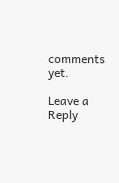comments yet.

Leave a Reply